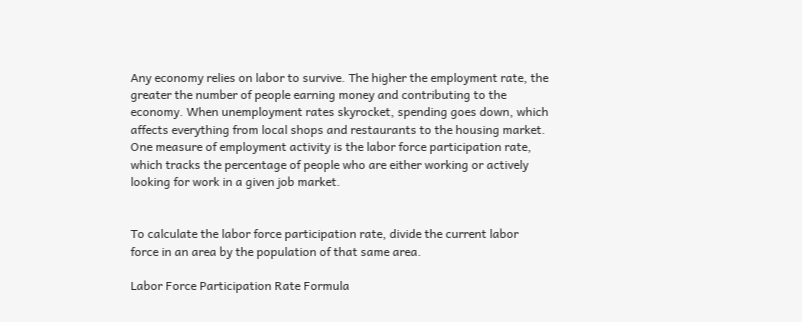Any economy relies on labor to survive. The higher the employment rate, the greater the number of people earning money and contributing to the economy. When unemployment rates skyrocket, spending goes down, which affects everything from local shops and restaurants to the housing market. One measure of employment activity is the labor force participation rate, which tracks the percentage of people who are either working or actively looking for work in a given job market.


To calculate the labor force participation rate, divide the current labor force in an area by the population of that same area.

Labor Force Participation Rate Formula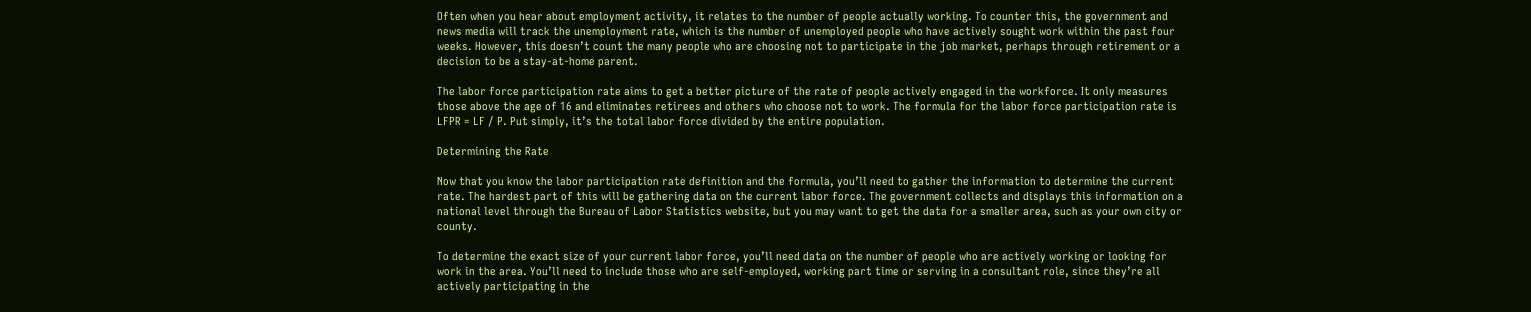Often when you hear about employment activity, it relates to the number of people actually working. To counter this, the government and news media will track the unemployment rate, which is the number of unemployed people who have actively sought work within the past four weeks. However, this doesn’t count the many people who are choosing not to participate in the job market, perhaps through retirement or a decision to be a stay-at-home parent.

The labor force participation rate aims to get a better picture of the rate of people actively engaged in the workforce. It only measures those above the age of 16 and eliminates retirees and others who choose not to work. The formula for the labor force participation rate is LFPR = LF / P. Put simply, it’s the total labor force divided by the entire population.

Determining the Rate

Now that you know the labor participation rate definition and the formula, you’ll need to gather the information to determine the current rate. The hardest part of this will be gathering data on the current labor force. The government collects and displays this information on a national level through the Bureau of Labor Statistics website, but you may want to get the data for a smaller area, such as your own city or county.

To determine the exact size of your current labor force, you’ll need data on the number of people who are actively working or looking for work in the area. You’ll need to include those who are self-employed, working part time or serving in a consultant role, since they’re all actively participating in the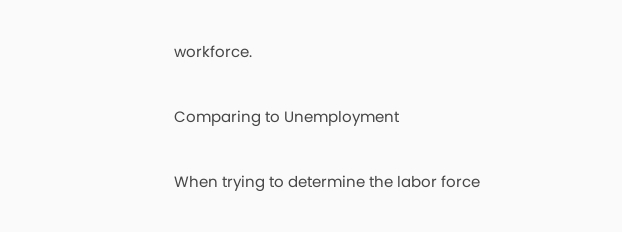workforce.

Comparing to Unemployment

When trying to determine the labor force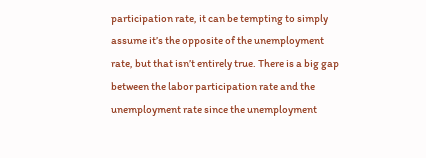participation rate, it can be tempting to simply assume it’s the opposite of the unemployment rate, but that isn’t entirely true. There is a big gap between the labor participation rate and the unemployment rate since the unemployment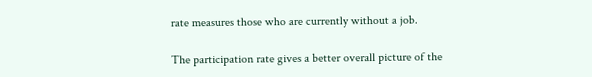rate measures those who are currently without a job.

The participation rate gives a better overall picture of the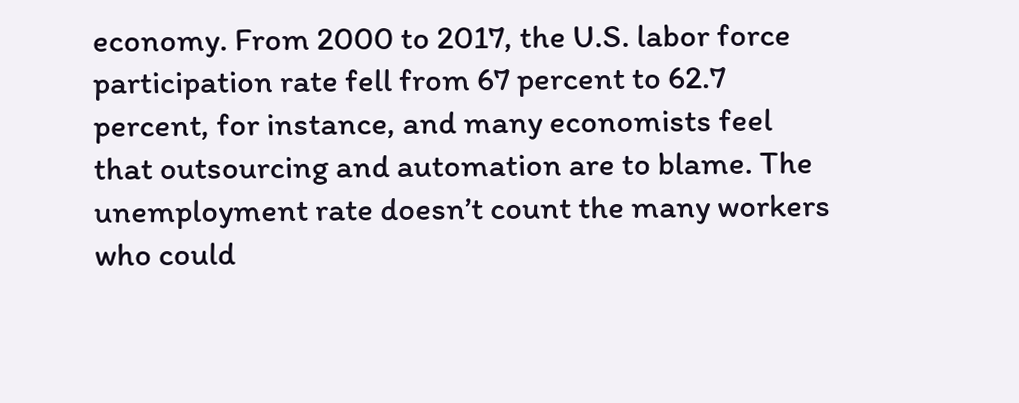economy. From 2000 to 2017, the U.S. labor force participation rate fell from 67 percent to 62.7 percent, for instance, and many economists feel that outsourcing and automation are to blame. The unemployment rate doesn’t count the many workers who could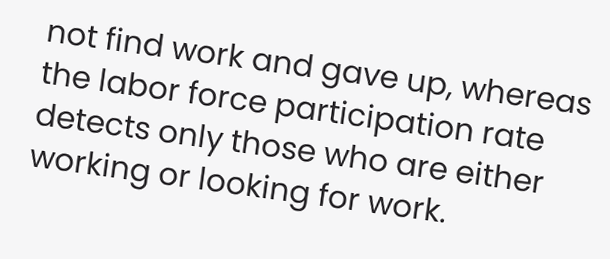not find work and gave up, whereas the labor force participation rate detects only those who are either working or looking for work.